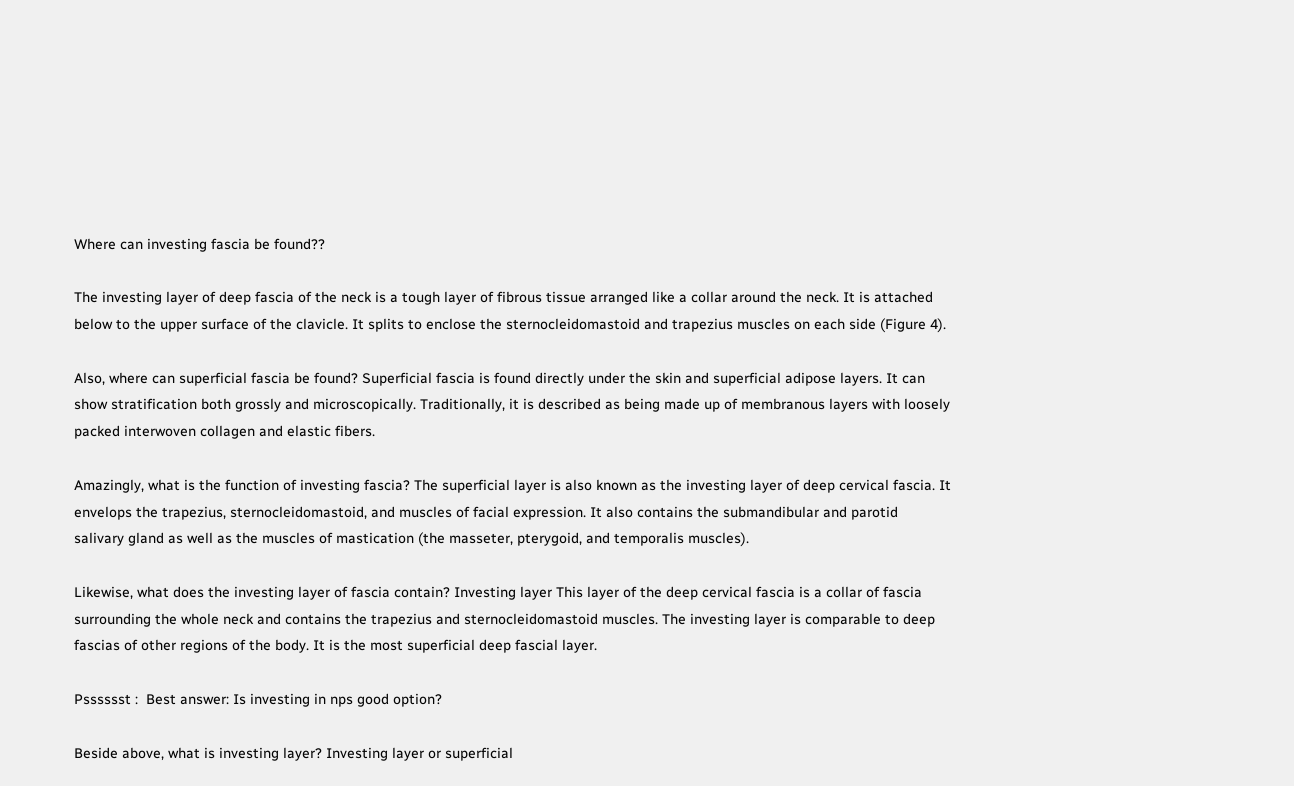Where can investing fascia be found??

The investing layer of deep fascia of the neck is a tough layer of fibrous tissue arranged like a collar around the neck. It is attached below to the upper surface of the clavicle. It splits to enclose the sternocleidomastoid and trapezius muscles on each side (Figure 4).

Also, where can superficial fascia be found? Superficial fascia is found directly under the skin and superficial adipose layers. It can show stratification both grossly and microscopically. Traditionally, it is described as being made up of membranous layers with loosely packed interwoven collagen and elastic fibers.

Amazingly, what is the function of investing fascia? The superficial layer is also known as the investing layer of deep cervical fascia. It envelops the trapezius, sternocleidomastoid, and muscles of facial expression. It also contains the submandibular and parotid salivary gland as well as the muscles of mastication (the masseter, pterygoid, and temporalis muscles).

Likewise, what does the investing layer of fascia contain? Investing layer This layer of the deep cervical fascia is a collar of fascia surrounding the whole neck and contains the trapezius and sternocleidomastoid muscles. The investing layer is comparable to deep fascias of other regions of the body. It is the most superficial deep fascial layer.

Psssssst :  Best answer: Is investing in nps good option?

Beside above, what is investing layer? Investing layer or superficial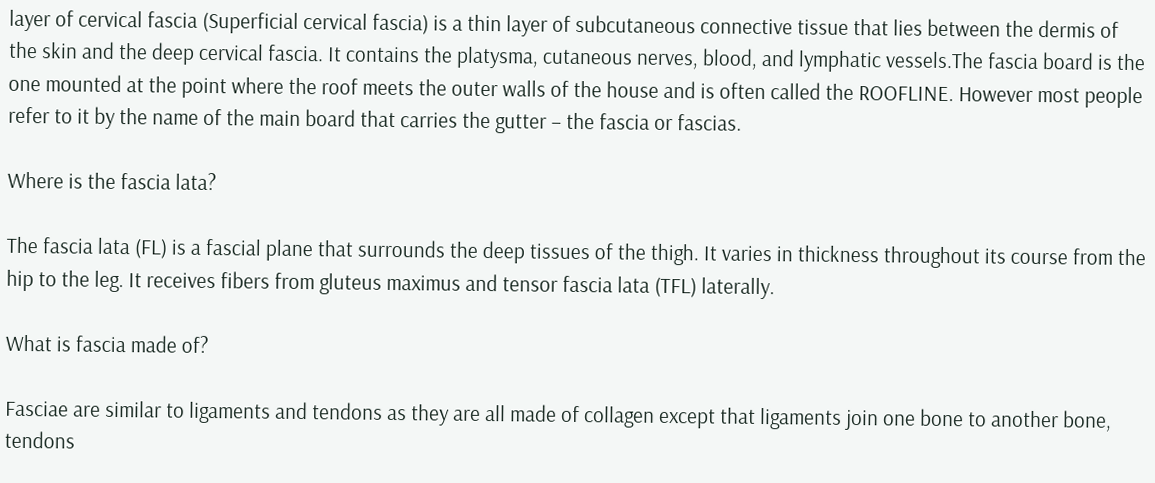layer of cervical fascia (Superficial cervical fascia) is a thin layer of subcutaneous connective tissue that lies between the dermis of the skin and the deep cervical fascia. It contains the platysma, cutaneous nerves, blood, and lymphatic vessels.The fascia board is the one mounted at the point where the roof meets the outer walls of the house and is often called the ROOFLINE. However most people refer to it by the name of the main board that carries the gutter – the fascia or fascias.

Where is the fascia lata?

The fascia lata (FL) is a fascial plane that surrounds the deep tissues of the thigh. It varies in thickness throughout its course from the hip to the leg. It receives fibers from gluteus maximus and tensor fascia lata (TFL) laterally.

What is fascia made of?

Fasciae are similar to ligaments and tendons as they are all made of collagen except that ligaments join one bone to another bone, tendons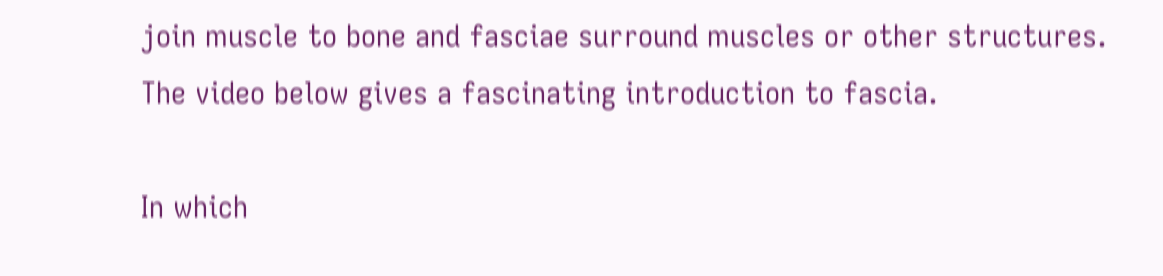join muscle to bone and fasciae surround muscles or other structures. The video below gives a fascinating introduction to fascia.

In which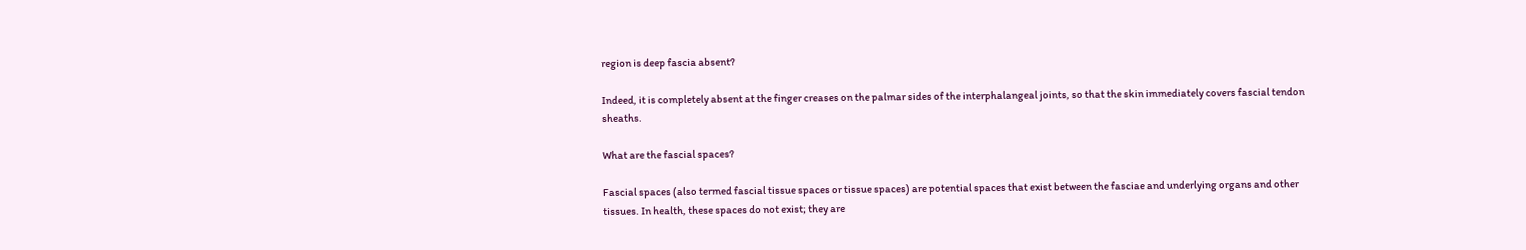region is deep fascia absent?

Indeed, it is completely absent at the finger creases on the palmar sides of the interphalangeal joints, so that the skin immediately covers fascial tendon sheaths.

What are the fascial spaces?

Fascial spaces (also termed fascial tissue spaces or tissue spaces) are potential spaces that exist between the fasciae and underlying organs and other tissues. In health, these spaces do not exist; they are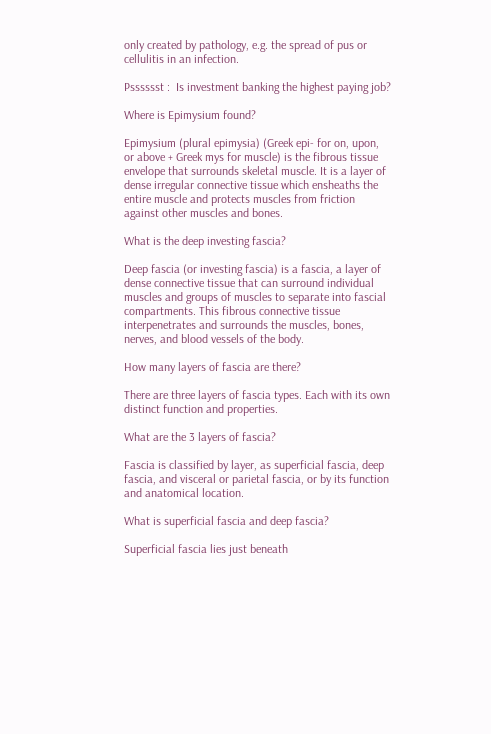only created by pathology, e.g. the spread of pus or cellulitis in an infection.

Psssssst :  Is investment banking the highest paying job?

Where is Epimysium found?

Epimysium (plural epimysia) (Greek epi- for on, upon, or above + Greek mys for muscle) is the fibrous tissue envelope that surrounds skeletal muscle. It is a layer of dense irregular connective tissue which ensheaths the entire muscle and protects muscles from friction against other muscles and bones.

What is the deep investing fascia?

Deep fascia (or investing fascia) is a fascia, a layer of dense connective tissue that can surround individual muscles and groups of muscles to separate into fascial compartments. This fibrous connective tissue interpenetrates and surrounds the muscles, bones, nerves, and blood vessels of the body.

How many layers of fascia are there?

There are three layers of fascia types. Each with its own distinct function and properties.

What are the 3 layers of fascia?

Fascia is classified by layer, as superficial fascia, deep fascia, and visceral or parietal fascia, or by its function and anatomical location.

What is superficial fascia and deep fascia?

Superficial fascia lies just beneath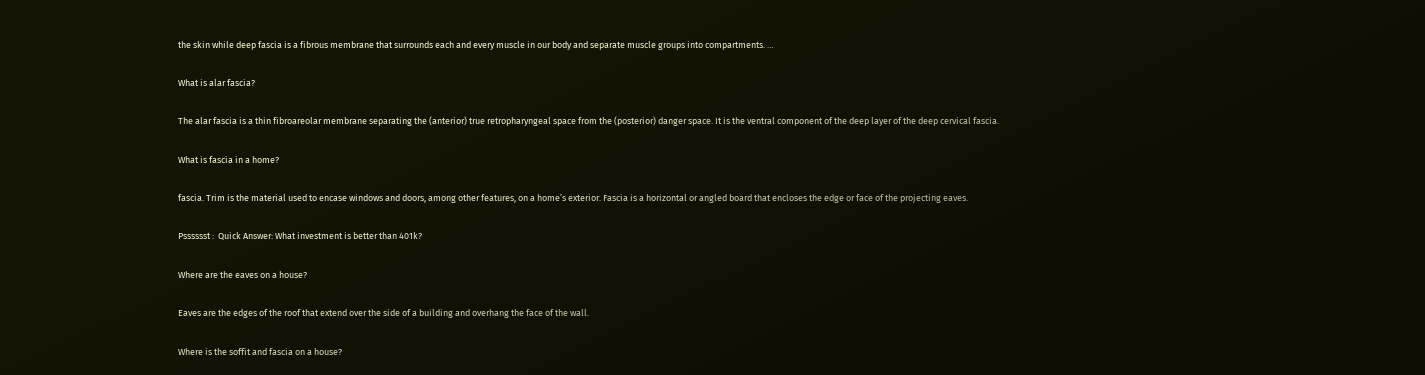the skin while deep fascia is a fibrous membrane that surrounds each and every muscle in our body and separate muscle groups into compartments. …

What is alar fascia?

The alar fascia is a thin fibroareolar membrane separating the (anterior) true retropharyngeal space from the (posterior) danger space. It is the ventral component of the deep layer of the deep cervical fascia.

What is fascia in a home?

fascia. Trim is the material used to encase windows and doors, among other features, on a home’s exterior. Fascia is a horizontal or angled board that encloses the edge or face of the projecting eaves.

Psssssst :  Quick Answer: What investment is better than 401k?

Where are the eaves on a house?

Eaves are the edges of the roof that extend over the side of a building and overhang the face of the wall.

Where is the soffit and fascia on a house?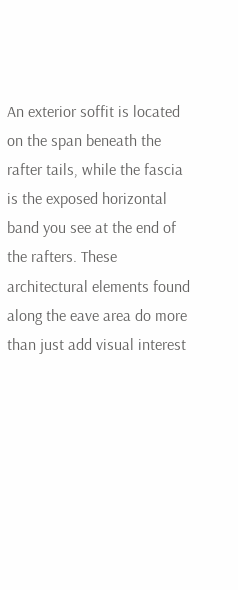An exterior soffit is located on the span beneath the rafter tails, while the fascia is the exposed horizontal band you see at the end of the rafters. These architectural elements found along the eave area do more than just add visual interest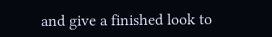and give a finished look to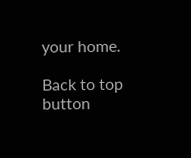your home.

Back to top button